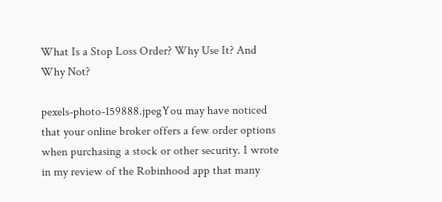What Is a Stop Loss Order? Why Use It? And Why Not?

pexels-photo-159888.jpegYou may have noticed that your online broker offers a few order options when purchasing a stock or other security. I wrote in my review of the Robinhood app that many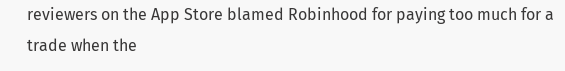reviewers on the App Store blamed Robinhood for paying too much for a trade when the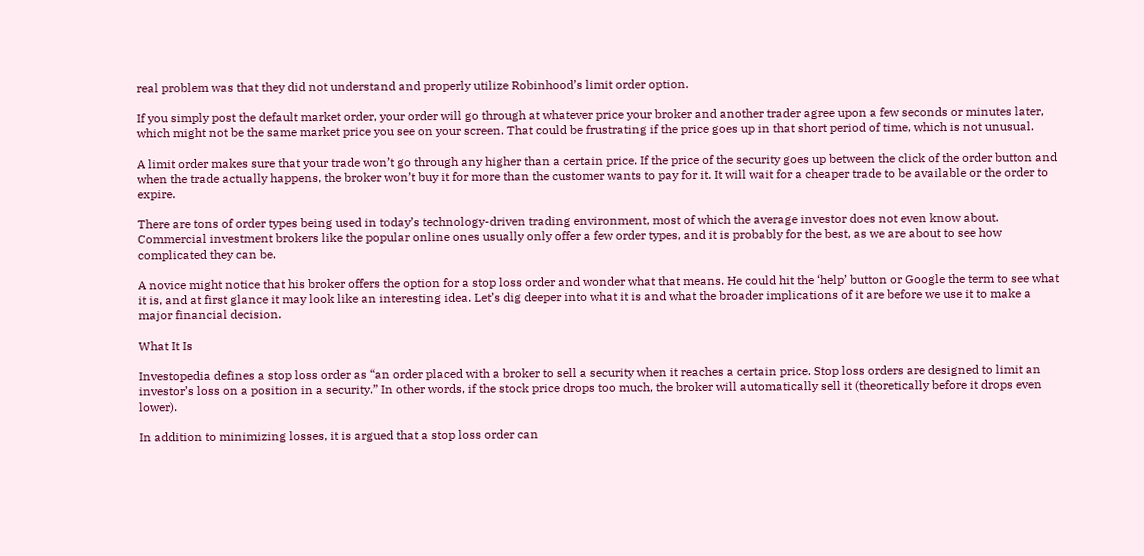real problem was that they did not understand and properly utilize Robinhood’s limit order option.

If you simply post the default market order, your order will go through at whatever price your broker and another trader agree upon a few seconds or minutes later, which might not be the same market price you see on your screen. That could be frustrating if the price goes up in that short period of time, which is not unusual.

A limit order makes sure that your trade won’t go through any higher than a certain price. If the price of the security goes up between the click of the order button and when the trade actually happens, the broker won’t buy it for more than the customer wants to pay for it. It will wait for a cheaper trade to be available or the order to expire.

There are tons of order types being used in today’s technology-driven trading environment, most of which the average investor does not even know about. Commercial investment brokers like the popular online ones usually only offer a few order types, and it is probably for the best, as we are about to see how complicated they can be.

A novice might notice that his broker offers the option for a stop loss order and wonder what that means. He could hit the ‘help’ button or Google the term to see what it is, and at first glance it may look like an interesting idea. Let’s dig deeper into what it is and what the broader implications of it are before we use it to make a major financial decision.

What It Is

Investopedia defines a stop loss order as “an order placed with a broker to sell a security when it reaches a certain price. Stop loss orders are designed to limit an investor’s loss on a position in a security.” In other words, if the stock price drops too much, the broker will automatically sell it (theoretically before it drops even lower).

In addition to minimizing losses, it is argued that a stop loss order can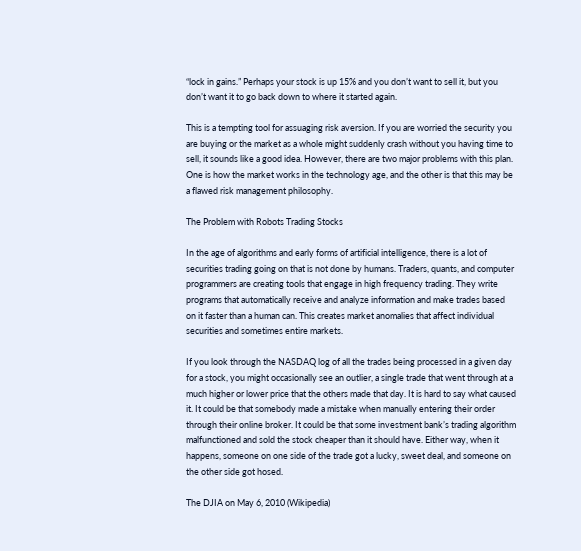“lock in gains.” Perhaps your stock is up 15% and you don’t want to sell it, but you don’t want it to go back down to where it started again.

This is a tempting tool for assuaging risk aversion. If you are worried the security you are buying or the market as a whole might suddenly crash without you having time to sell, it sounds like a good idea. However, there are two major problems with this plan. One is how the market works in the technology age, and the other is that this may be a flawed risk management philosophy.

The Problem with Robots Trading Stocks

In the age of algorithms and early forms of artificial intelligence, there is a lot of securities trading going on that is not done by humans. Traders, quants, and computer programmers are creating tools that engage in high frequency trading. They write programs that automatically receive and analyze information and make trades based on it faster than a human can. This creates market anomalies that affect individual securities and sometimes entire markets.

If you look through the NASDAQ log of all the trades being processed in a given day for a stock, you might occasionally see an outlier, a single trade that went through at a much higher or lower price that the others made that day. It is hard to say what caused it. It could be that somebody made a mistake when manually entering their order through their online broker. It could be that some investment bank’s trading algorithm malfunctioned and sold the stock cheaper than it should have. Either way, when it happens, someone on one side of the trade got a lucky, sweet deal, and someone on the other side got hosed.

The DJIA on May 6, 2010 (Wikipedia)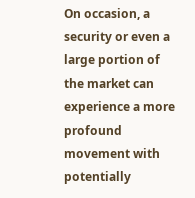On occasion, a security or even a large portion of the market can experience a more profound movement with potentially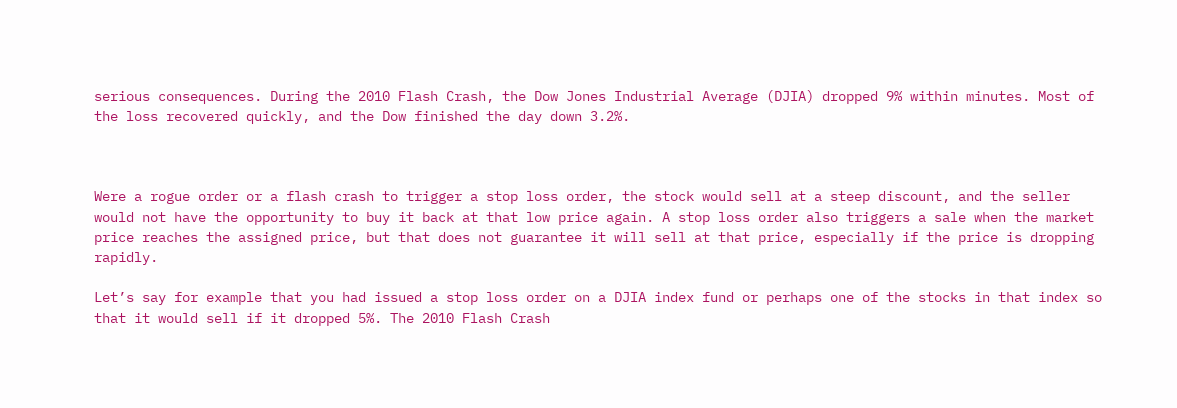serious consequences. During the 2010 Flash Crash, the Dow Jones Industrial Average (DJIA) dropped 9% within minutes. Most of the loss recovered quickly, and the Dow finished the day down 3.2%.



Were a rogue order or a flash crash to trigger a stop loss order, the stock would sell at a steep discount, and the seller would not have the opportunity to buy it back at that low price again. A stop loss order also triggers a sale when the market price reaches the assigned price, but that does not guarantee it will sell at that price, especially if the price is dropping rapidly.

Let’s say for example that you had issued a stop loss order on a DJIA index fund or perhaps one of the stocks in that index so that it would sell if it dropped 5%. The 2010 Flash Crash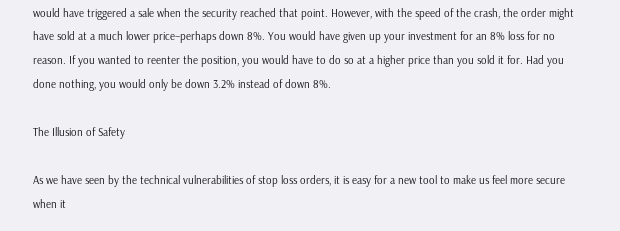would have triggered a sale when the security reached that point. However, with the speed of the crash, the order might have sold at a much lower price–perhaps down 8%. You would have given up your investment for an 8% loss for no reason. If you wanted to reenter the position, you would have to do so at a higher price than you sold it for. Had you done nothing, you would only be down 3.2% instead of down 8%.

The Illusion of Safety

As we have seen by the technical vulnerabilities of stop loss orders, it is easy for a new tool to make us feel more secure when it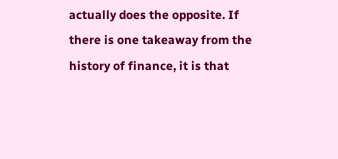actually does the opposite. If there is one takeaway from the history of finance, it is that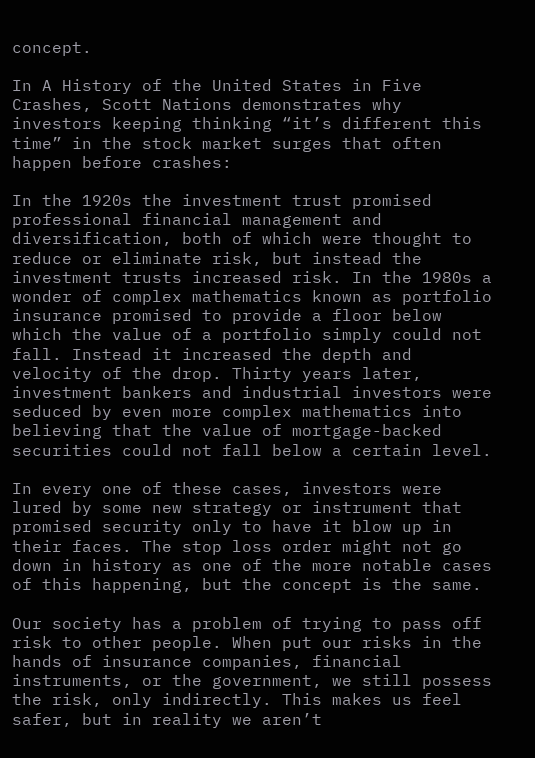concept.

In A History of the United States in Five Crashes, Scott Nations demonstrates why investors keeping thinking “it’s different this time” in the stock market surges that often happen before crashes:

In the 1920s the investment trust promised professional financial management and diversification, both of which were thought to reduce or eliminate risk, but instead the investment trusts increased risk. In the 1980s a wonder of complex mathematics known as portfolio insurance promised to provide a floor below which the value of a portfolio simply could not fall. Instead it increased the depth and velocity of the drop. Thirty years later, investment bankers and industrial investors were seduced by even more complex mathematics into believing that the value of mortgage-backed securities could not fall below a certain level.

In every one of these cases, investors were lured by some new strategy or instrument that promised security only to have it blow up in their faces. The stop loss order might not go down in history as one of the more notable cases of this happening, but the concept is the same.

Our society has a problem of trying to pass off risk to other people. When put our risks in the hands of insurance companies, financial instruments, or the government, we still possess the risk, only indirectly. This makes us feel safer, but in reality we aren’t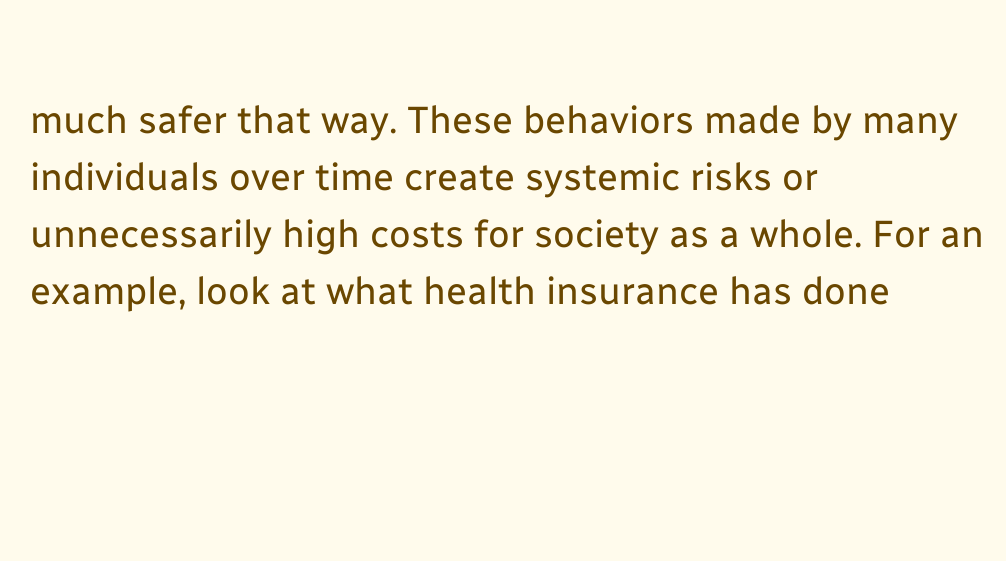much safer that way. These behaviors made by many individuals over time create systemic risks or unnecessarily high costs for society as a whole. For an example, look at what health insurance has done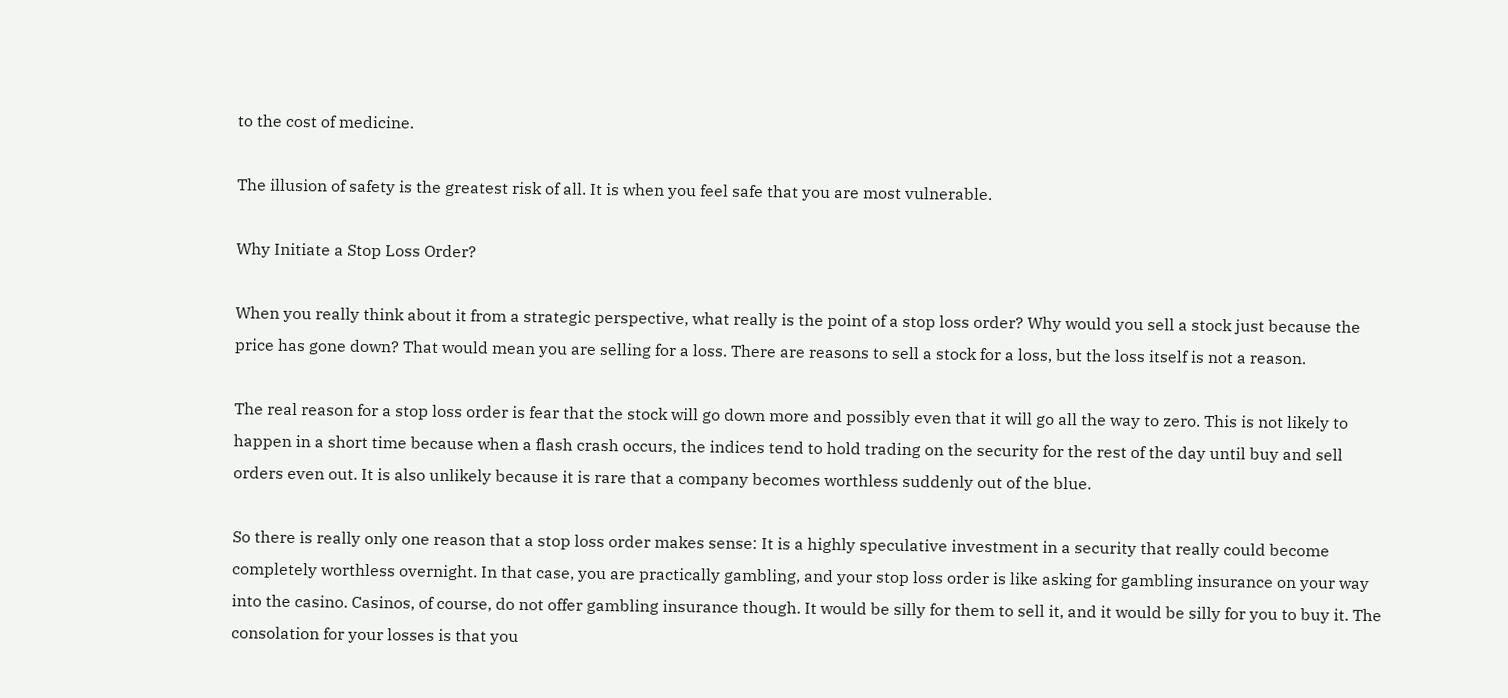to the cost of medicine.

The illusion of safety is the greatest risk of all. It is when you feel safe that you are most vulnerable.

Why Initiate a Stop Loss Order?

When you really think about it from a strategic perspective, what really is the point of a stop loss order? Why would you sell a stock just because the price has gone down? That would mean you are selling for a loss. There are reasons to sell a stock for a loss, but the loss itself is not a reason.

The real reason for a stop loss order is fear that the stock will go down more and possibly even that it will go all the way to zero. This is not likely to happen in a short time because when a flash crash occurs, the indices tend to hold trading on the security for the rest of the day until buy and sell orders even out. It is also unlikely because it is rare that a company becomes worthless suddenly out of the blue.

So there is really only one reason that a stop loss order makes sense: It is a highly speculative investment in a security that really could become completely worthless overnight. In that case, you are practically gambling, and your stop loss order is like asking for gambling insurance on your way into the casino. Casinos, of course, do not offer gambling insurance though. It would be silly for them to sell it, and it would be silly for you to buy it. The consolation for your losses is that you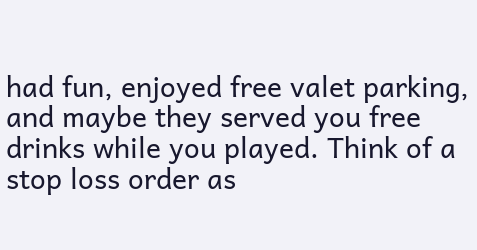had fun, enjoyed free valet parking, and maybe they served you free drinks while you played. Think of a stop loss order as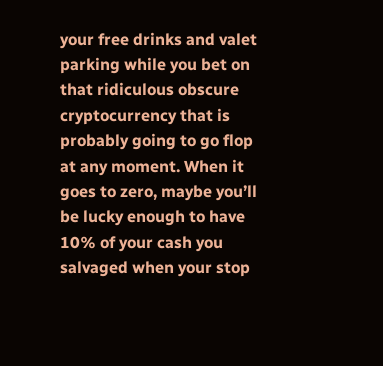your free drinks and valet parking while you bet on that ridiculous obscure cryptocurrency that is probably going to go flop at any moment. When it goes to zero, maybe you’ll be lucky enough to have 10% of your cash you salvaged when your stop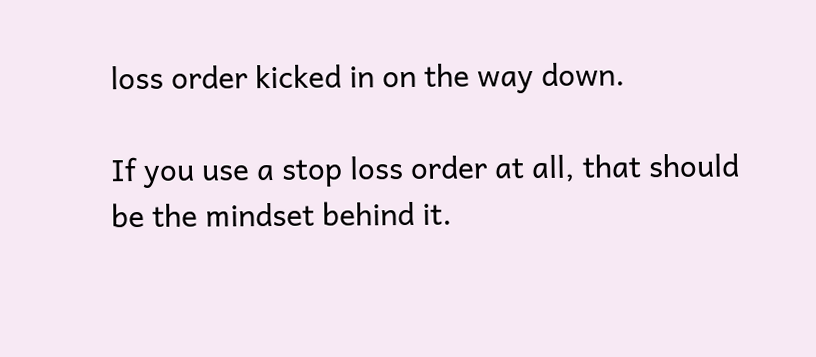loss order kicked in on the way down.

If you use a stop loss order at all, that should be the mindset behind it.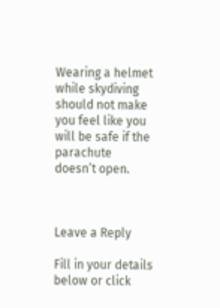Wearing a helmet while skydiving should not make you feel like you will be safe if the parachute doesn’t open.



Leave a Reply

Fill in your details below or click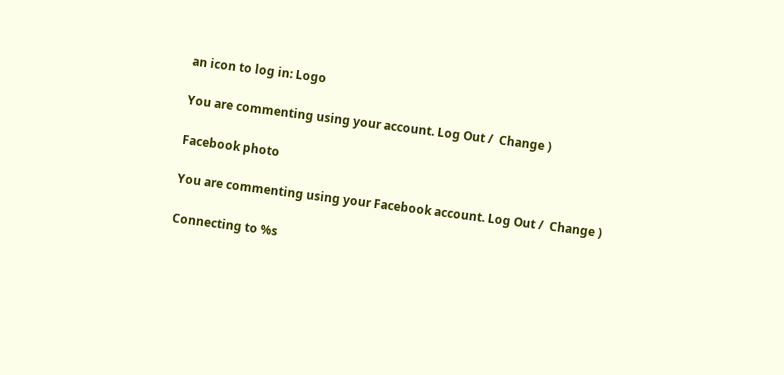an icon to log in: Logo

You are commenting using your account. Log Out /  Change )

Facebook photo

You are commenting using your Facebook account. Log Out /  Change )

Connecting to %s